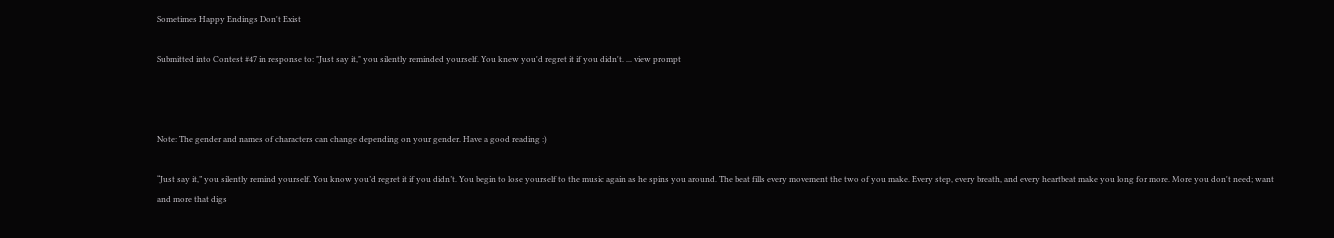Sometimes Happy Endings Don't Exist

Submitted into Contest #47 in response to: "Just say it," you silently reminded yourself. You knew you'd regret it if you didn't. ... view prompt



Note: The gender and names of characters can change depending on your gender. Have a good reading :)

“Just say it,” you silently remind yourself. You know you’d regret it if you didn’t. You begin to lose yourself to the music again as he spins you around. The beat fills every movement the two of you make. Every step, every breath, and every heartbeat make you long for more. More you don't need; want and more that digs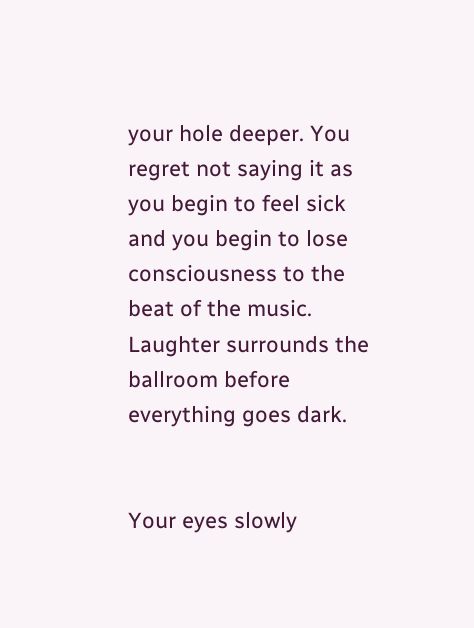your hole deeper. You regret not saying it as you begin to feel sick and you begin to lose consciousness to the beat of the music. Laughter surrounds the ballroom before everything goes dark.


Your eyes slowly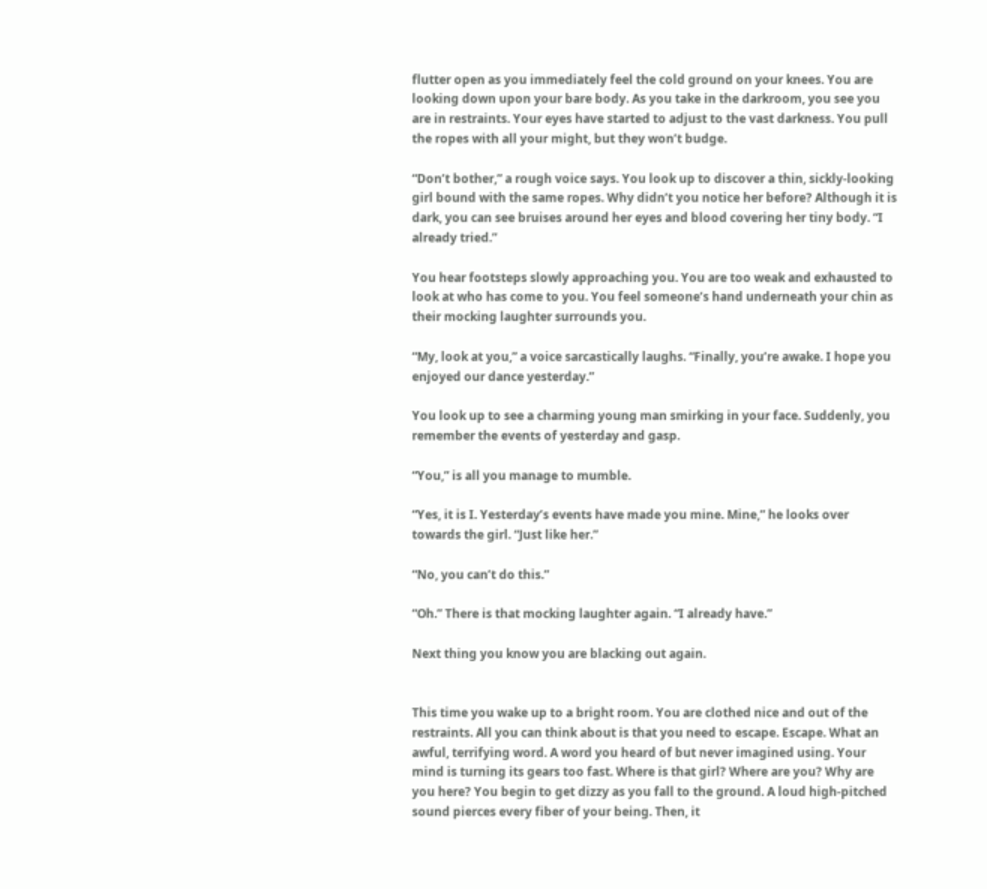flutter open as you immediately feel the cold ground on your knees. You are looking down upon your bare body. As you take in the darkroom, you see you are in restraints. Your eyes have started to adjust to the vast darkness. You pull the ropes with all your might, but they won’t budge.

“Don’t bother,” a rough voice says. You look up to discover a thin, sickly-looking girl bound with the same ropes. Why didn’t you notice her before? Although it is dark, you can see bruises around her eyes and blood covering her tiny body. “I already tried.”

You hear footsteps slowly approaching you. You are too weak and exhausted to look at who has come to you. You feel someone’s hand underneath your chin as their mocking laughter surrounds you.

“My, look at you,” a voice sarcastically laughs. “Finally, you’re awake. I hope you enjoyed our dance yesterday.”

You look up to see a charming young man smirking in your face. Suddenly, you remember the events of yesterday and gasp.

“You,” is all you manage to mumble.

“Yes, it is I. Yesterday’s events have made you mine. Mine,” he looks over towards the girl. “Just like her.”

“No, you can’t do this.”

“Oh.” There is that mocking laughter again. “I already have.”

Next thing you know you are blacking out again.


This time you wake up to a bright room. You are clothed nice and out of the restraints. All you can think about is that you need to escape. Escape. What an awful, terrifying word. A word you heard of but never imagined using. Your mind is turning its gears too fast. Where is that girl? Where are you? Why are you here? You begin to get dizzy as you fall to the ground. A loud high-pitched sound pierces every fiber of your being. Then, it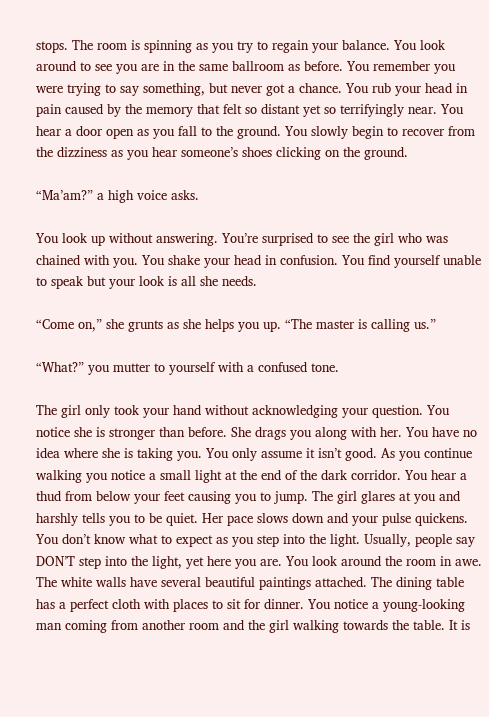stops. The room is spinning as you try to regain your balance. You look around to see you are in the same ballroom as before. You remember you were trying to say something, but never got a chance. You rub your head in pain caused by the memory that felt so distant yet so terrifyingly near. You hear a door open as you fall to the ground. You slowly begin to recover from the dizziness as you hear someone’s shoes clicking on the ground.

“Ma’am?” a high voice asks.

You look up without answering. You’re surprised to see the girl who was chained with you. You shake your head in confusion. You find yourself unable to speak but your look is all she needs.

“Come on,” she grunts as she helps you up. “The master is calling us.”

“What?” you mutter to yourself with a confused tone.

The girl only took your hand without acknowledging your question. You notice she is stronger than before. She drags you along with her. You have no idea where she is taking you. You only assume it isn’t good. As you continue walking you notice a small light at the end of the dark corridor. You hear a thud from below your feet causing you to jump. The girl glares at you and harshly tells you to be quiet. Her pace slows down and your pulse quickens. You don’t know what to expect as you step into the light. Usually, people say DON’T step into the light, yet here you are. You look around the room in awe. The white walls have several beautiful paintings attached. The dining table has a perfect cloth with places to sit for dinner. You notice a young-looking man coming from another room and the girl walking towards the table. It is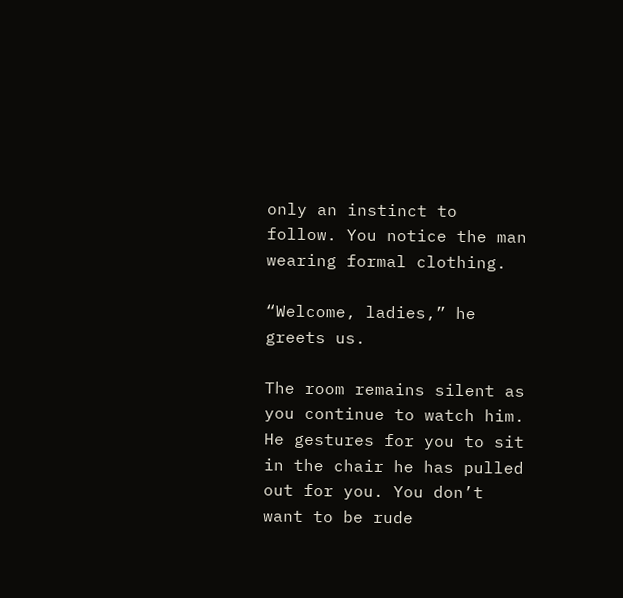only an instinct to follow. You notice the man wearing formal clothing.

“Welcome, ladies,” he greets us.

The room remains silent as you continue to watch him. He gestures for you to sit in the chair he has pulled out for you. You don’t want to be rude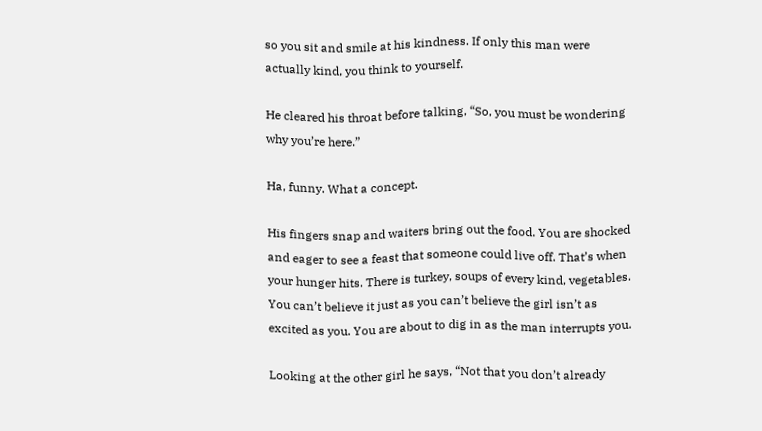so you sit and smile at his kindness. If only this man were actually kind, you think to yourself.

He cleared his throat before talking, “So, you must be wondering why you’re here.”

Ha, funny. What a concept.

His fingers snap and waiters bring out the food. You are shocked and eager to see a feast that someone could live off. That’s when your hunger hits. There is turkey, soups of every kind, vegetables. You can’t believe it just as you can’t believe the girl isn’t as excited as you. You are about to dig in as the man interrupts you.

Looking at the other girl he says, “Not that you don’t already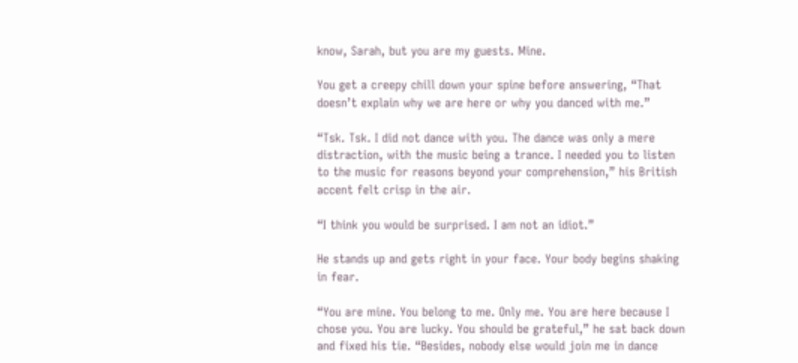know, Sarah, but you are my guests. Mine.

You get a creepy chill down your spine before answering, “That doesn’t explain why we are here or why you danced with me.”

“Tsk. Tsk. I did not dance with you. The dance was only a mere distraction, with the music being a trance. I needed you to listen to the music for reasons beyond your comprehension,” his British accent felt crisp in the air.

“I think you would be surprised. I am not an idiot.”

He stands up and gets right in your face. Your body begins shaking in fear.

“You are mine. You belong to me. Only me. You are here because I chose you. You are lucky. You should be grateful,” he sat back down and fixed his tie. “Besides, nobody else would join me in dance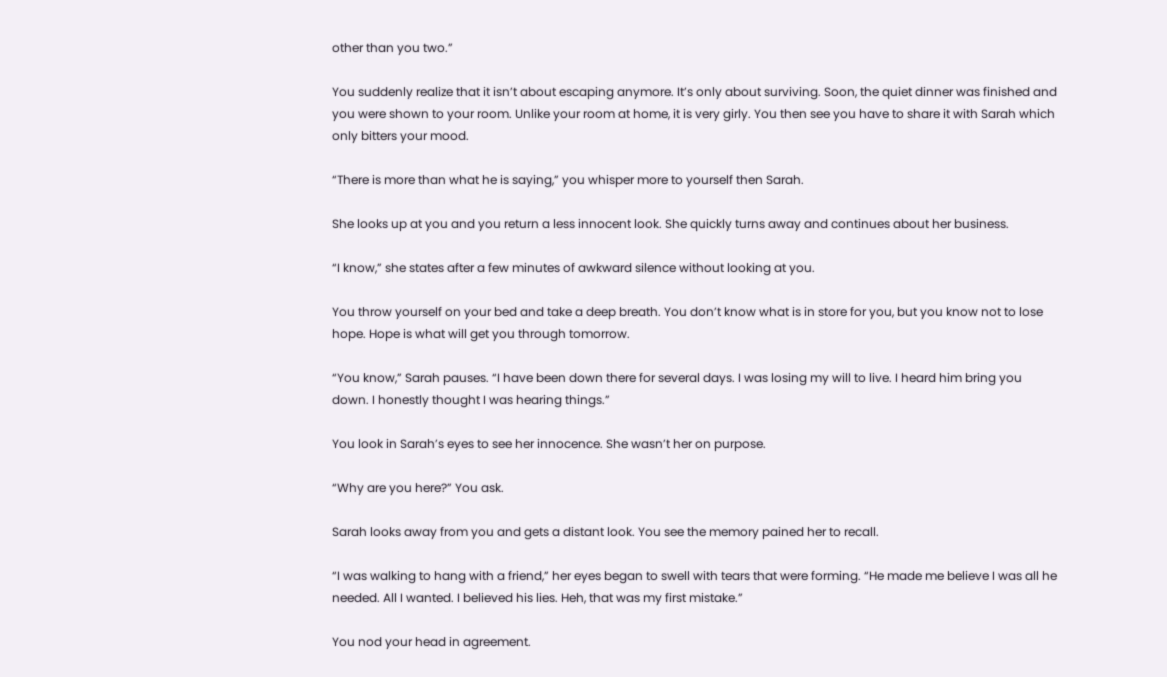other than you two.”

You suddenly realize that it isn’t about escaping anymore. It’s only about surviving. Soon, the quiet dinner was finished and you were shown to your room. Unlike your room at home, it is very girly. You then see you have to share it with Sarah which only bitters your mood.

“There is more than what he is saying,” you whisper more to yourself then Sarah.

She looks up at you and you return a less innocent look. She quickly turns away and continues about her business.

“I know,” she states after a few minutes of awkward silence without looking at you.

You throw yourself on your bed and take a deep breath. You don’t know what is in store for you, but you know not to lose hope. Hope is what will get you through tomorrow.

“You know,” Sarah pauses. “I have been down there for several days. I was losing my will to live. I heard him bring you down. I honestly thought I was hearing things.”

You look in Sarah’s eyes to see her innocence. She wasn’t her on purpose.

“Why are you here?” You ask.

Sarah looks away from you and gets a distant look. You see the memory pained her to recall.

“I was walking to hang with a friend,” her eyes began to swell with tears that were forming. “He made me believe I was all he needed. All I wanted. I believed his lies. Heh, that was my first mistake.”

You nod your head in agreement.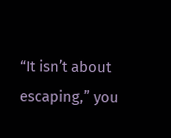“It isn’t about escaping,” you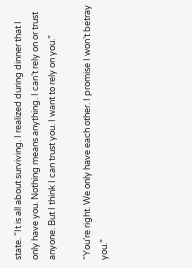state. “It is all about surviving. I realized during dinner that I only have you. Nothing means anything. I can’t rely on or trust anyone. But I think I can trust you. I want to rely on you.”

“You’re right. We only have each other. I promise I won’t betray you.”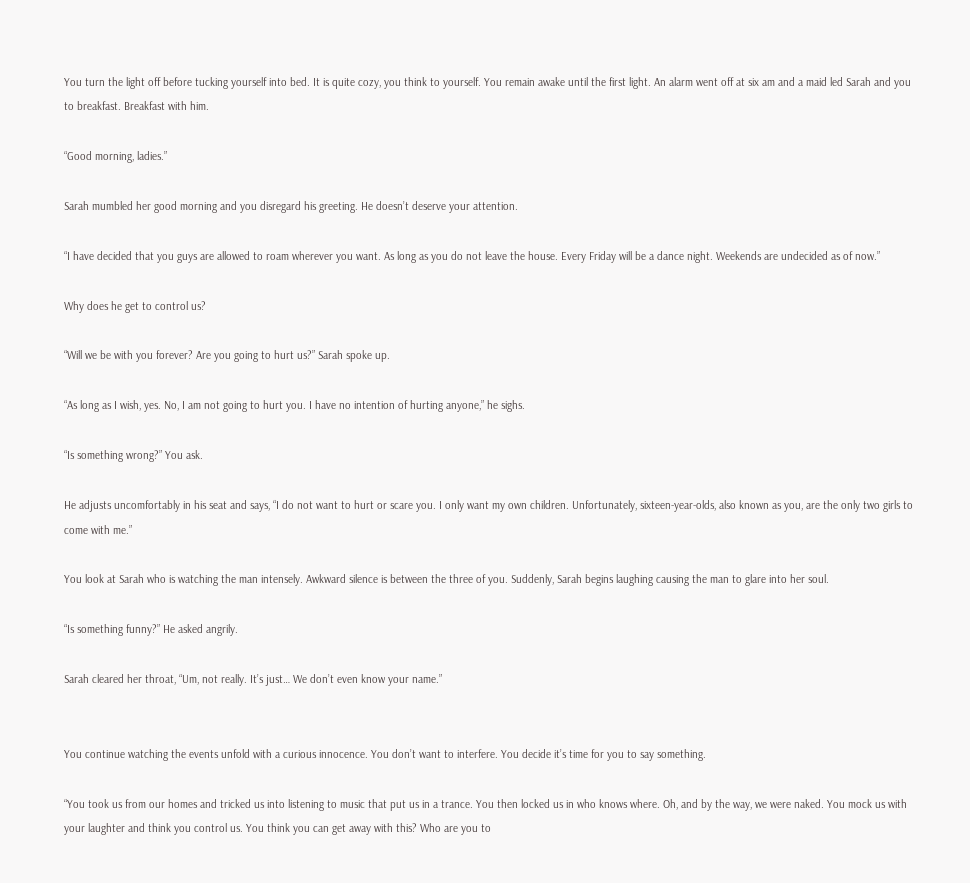You turn the light off before tucking yourself into bed. It is quite cozy, you think to yourself. You remain awake until the first light. An alarm went off at six am and a maid led Sarah and you to breakfast. Breakfast with him.

“Good morning, ladies.”

Sarah mumbled her good morning and you disregard his greeting. He doesn’t deserve your attention.

“I have decided that you guys are allowed to roam wherever you want. As long as you do not leave the house. Every Friday will be a dance night. Weekends are undecided as of now.”

Why does he get to control us?

“Will we be with you forever? Are you going to hurt us?” Sarah spoke up.

“As long as I wish, yes. No, I am not going to hurt you. I have no intention of hurting anyone,” he sighs.

“Is something wrong?” You ask.

He adjusts uncomfortably in his seat and says, “I do not want to hurt or scare you. I only want my own children. Unfortunately, sixteen-year-olds, also known as you, are the only two girls to come with me.”

You look at Sarah who is watching the man intensely. Awkward silence is between the three of you. Suddenly, Sarah begins laughing causing the man to glare into her soul.

“Is something funny?” He asked angrily.

Sarah cleared her throat, “Um, not really. It’s just… We don’t even know your name.”


You continue watching the events unfold with a curious innocence. You don’t want to interfere. You decide it’s time for you to say something.

“You took us from our homes and tricked us into listening to music that put us in a trance. You then locked us in who knows where. Oh, and by the way, we were naked. You mock us with your laughter and think you control us. You think you can get away with this? Who are you to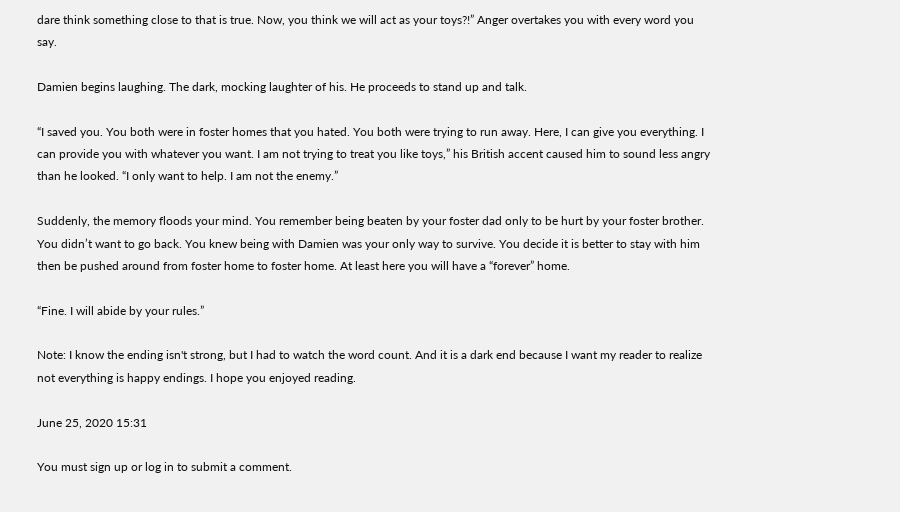dare think something close to that is true. Now, you think we will act as your toys?!” Anger overtakes you with every word you say.

Damien begins laughing. The dark, mocking laughter of his. He proceeds to stand up and talk.

“I saved you. You both were in foster homes that you hated. You both were trying to run away. Here, I can give you everything. I can provide you with whatever you want. I am not trying to treat you like toys,” his British accent caused him to sound less angry than he looked. “I only want to help. I am not the enemy.”

Suddenly, the memory floods your mind. You remember being beaten by your foster dad only to be hurt by your foster brother. You didn’t want to go back. You knew being with Damien was your only way to survive. You decide it is better to stay with him then be pushed around from foster home to foster home. At least here you will have a “forever” home.

“Fine. I will abide by your rules.”

Note: I know the ending isn't strong, but I had to watch the word count. And it is a dark end because I want my reader to realize not everything is happy endings. I hope you enjoyed reading.

June 25, 2020 15:31

You must sign up or log in to submit a comment.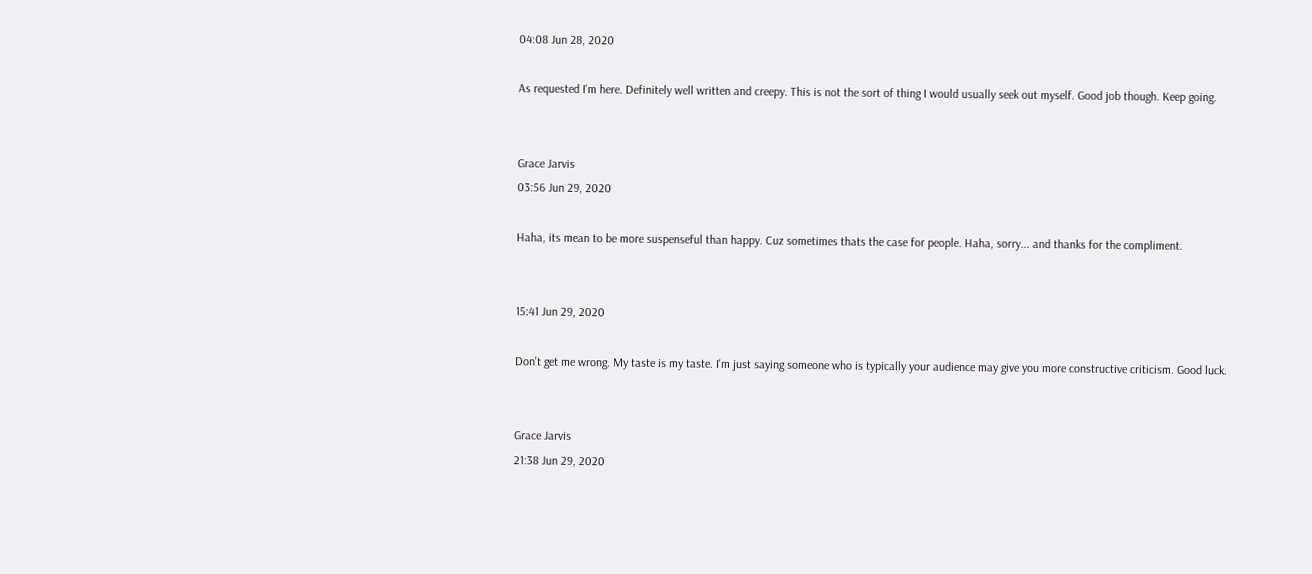04:08 Jun 28, 2020

As requested I'm here. Definitely well written and creepy. This is not the sort of thing I would usually seek out myself. Good job though. Keep going.


Grace Jarvis
03:56 Jun 29, 2020

Haha, its mean to be more suspenseful than happy. Cuz sometimes thats the case for people. Haha, sorry... and thanks for the compliment.


15:41 Jun 29, 2020

Don't get me wrong. My taste is my taste. I'm just saying someone who is typically your audience may give you more constructive criticism. Good luck.


Grace Jarvis
21:38 Jun 29, 2020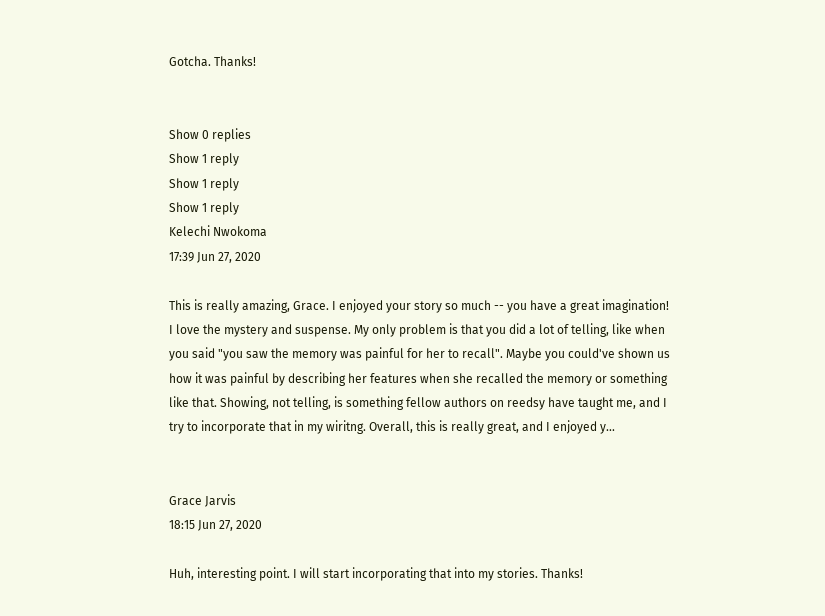Gotcha. Thanks!


Show 0 replies
Show 1 reply
Show 1 reply
Show 1 reply
Kelechi Nwokoma
17:39 Jun 27, 2020

This is really amazing, Grace. I enjoyed your story so much -- you have a great imagination! I love the mystery and suspense. My only problem is that you did a lot of telling, like when you said "you saw the memory was painful for her to recall". Maybe you could've shown us how it was painful by describing her features when she recalled the memory or something like that. Showing, not telling, is something fellow authors on reedsy have taught me, and I try to incorporate that in my wiritng. Overall, this is really great, and I enjoyed y...


Grace Jarvis
18:15 Jun 27, 2020

Huh, interesting point. I will start incorporating that into my stories. Thanks!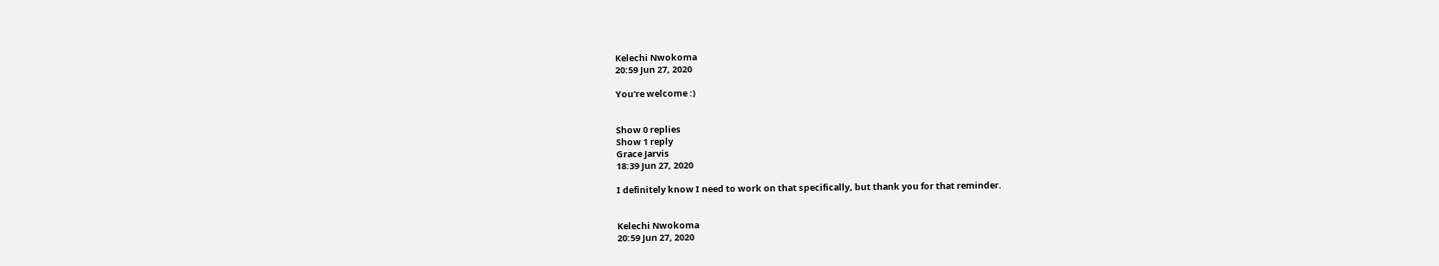Kelechi Nwokoma
20:59 Jun 27, 2020

You're welcome :)


Show 0 replies
Show 1 reply
Grace Jarvis
18:39 Jun 27, 2020

I definitely know I need to work on that specifically, but thank you for that reminder.


Kelechi Nwokoma
20:59 Jun 27, 2020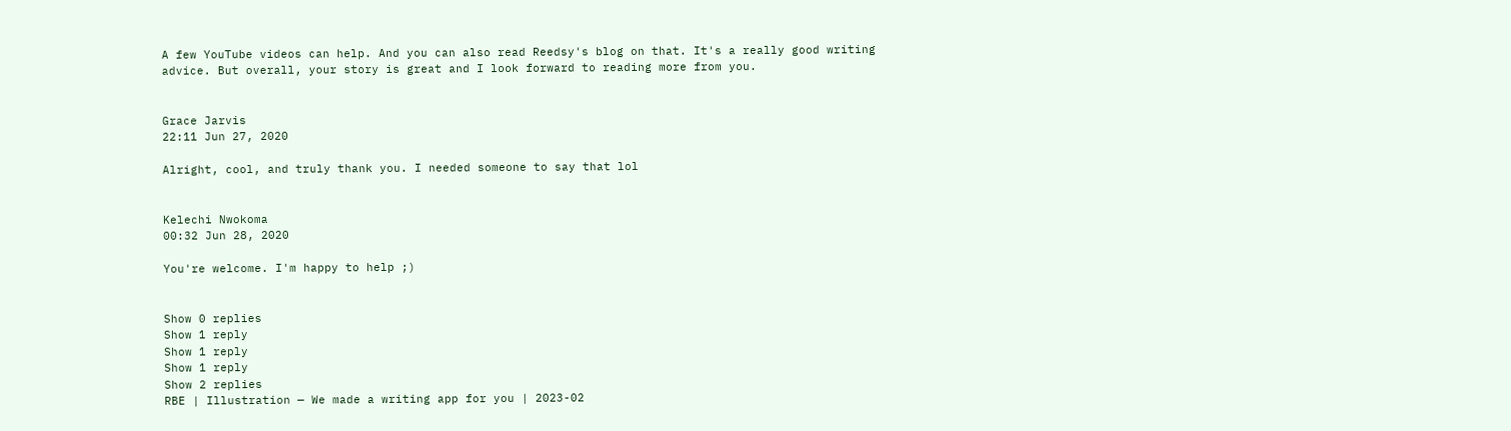A few YouTube videos can help. And you can also read Reedsy's blog on that. It's a really good writing advice. But overall, your story is great and I look forward to reading more from you.


Grace Jarvis
22:11 Jun 27, 2020

Alright, cool, and truly thank you. I needed someone to say that lol


Kelechi Nwokoma
00:32 Jun 28, 2020

You're welcome. I'm happy to help ;)


Show 0 replies
Show 1 reply
Show 1 reply
Show 1 reply
Show 2 replies
RBE | Illustration — We made a writing app for you | 2023-02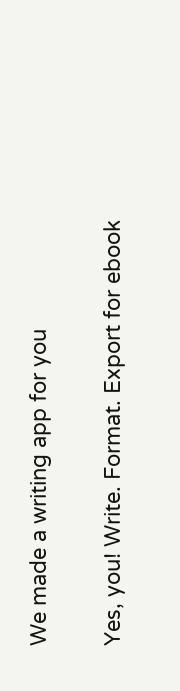We made a writing app for you

Yes, you! Write. Format. Export for ebook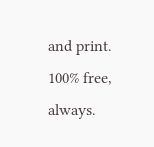and print. 100% free, always.